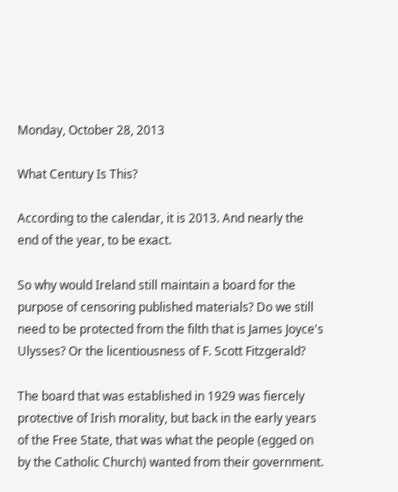Monday, October 28, 2013

What Century Is This?

According to the calendar, it is 2013. And nearly the end of the year, to be exact.

So why would Ireland still maintain a board for the purpose of censoring published materials? Do we still need to be protected from the filth that is James Joyce's Ulysses? Or the licentiousness of F. Scott Fitzgerald?

The board that was established in 1929 was fiercely protective of Irish morality, but back in the early years of the Free State, that was what the people (egged on by the Catholic Church) wanted from their government.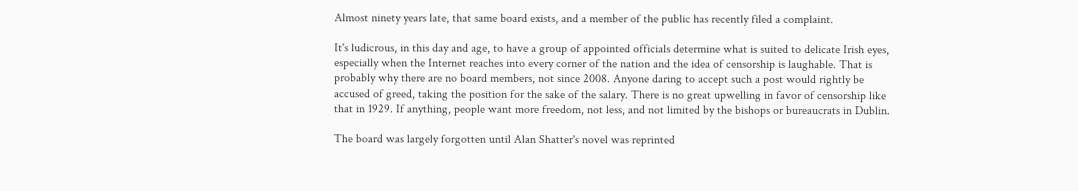Almost ninety years late, that same board exists, and a member of the public has recently filed a complaint.

It's ludicrous, in this day and age, to have a group of appointed officials determine what is suited to delicate Irish eyes, especially when the Internet reaches into every corner of the nation and the idea of censorship is laughable. That is probably why there are no board members, not since 2008. Anyone daring to accept such a post would rightly be accused of greed, taking the position for the sake of the salary. There is no great upwelling in favor of censorship like that in 1929. If anything, people want more freedom, not less, and not limited by the bishops or bureaucrats in Dublin.

The board was largely forgotten until Alan Shatter's novel was reprinted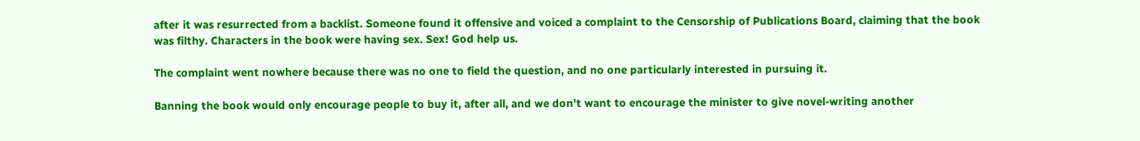after it was resurrected from a backlist. Someone found it offensive and voiced a complaint to the Censorship of Publications Board, claiming that the book was filthy. Characters in the book were having sex. Sex! God help us.

The complaint went nowhere because there was no one to field the question, and no one particularly interested in pursuing it.

Banning the book would only encourage people to buy it, after all, and we don't want to encourage the minister to give novel-writing another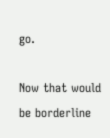go.

Now that would be borderline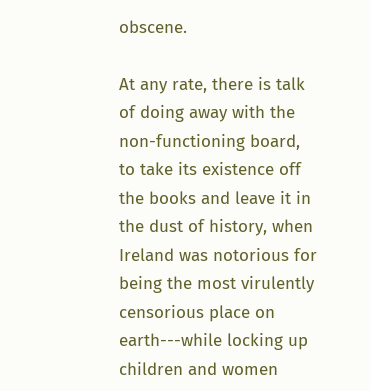obscene.

At any rate, there is talk of doing away with the non-functioning board, to take its existence off the books and leave it in the dust of history, when Ireland was notorious for being the most virulently censorious place on earth---while locking up children and women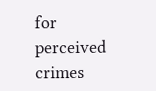for perceived crimes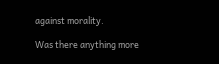against morality.

Was there anything more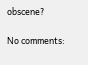obscene?

No comments: